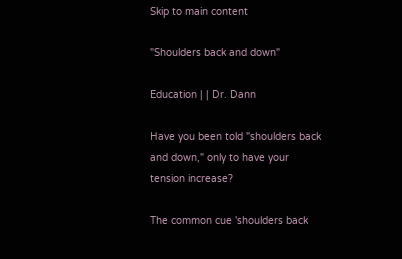Skip to main content

"Shoulders back and down"

Education | | Dr. Dann

Have you been told "shoulders back and down," only to have your tension increase?

The common cue 'shoulders back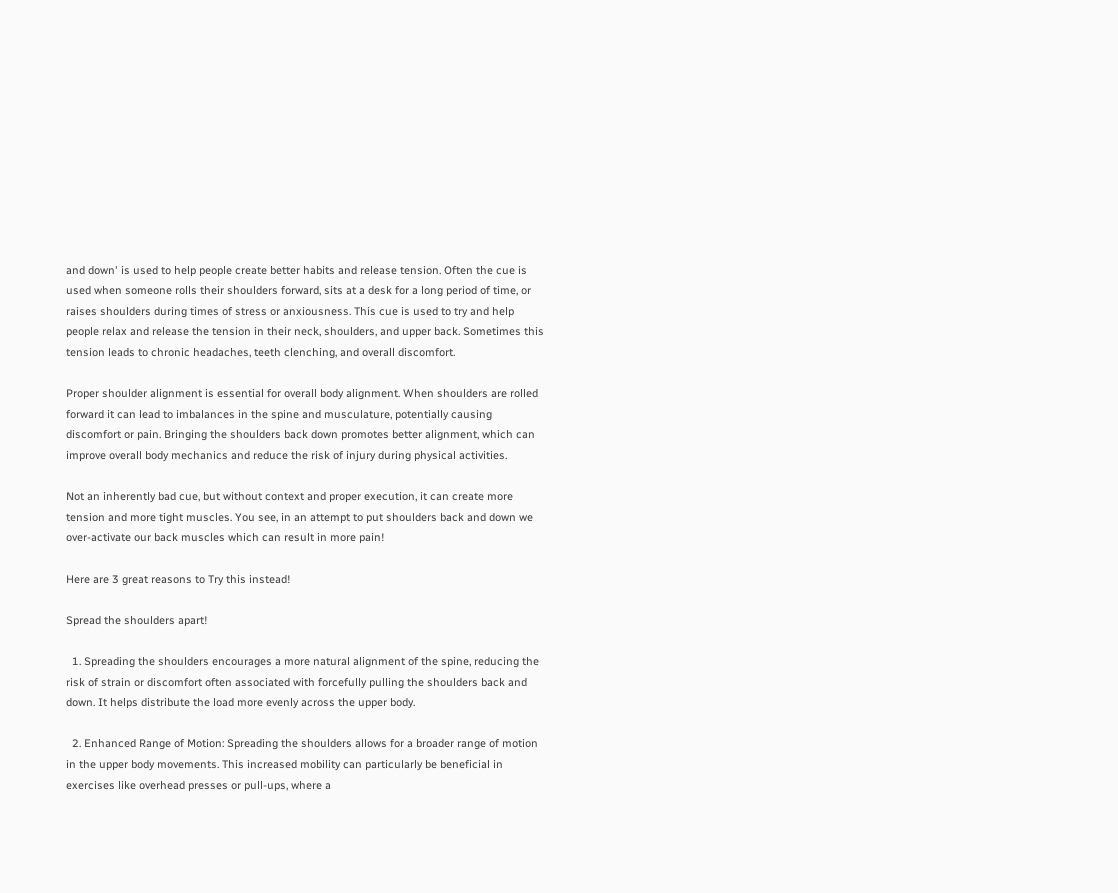and down' is used to help people create better habits and release tension. Often the cue is used when someone rolls their shoulders forward, sits at a desk for a long period of time, or raises shoulders during times of stress or anxiousness. This cue is used to try and help people relax and release the tension in their neck, shoulders, and upper back. Sometimes this tension leads to chronic headaches, teeth clenching, and overall discomfort.

Proper shoulder alignment is essential for overall body alignment. When shoulders are rolled forward it can lead to imbalances in the spine and musculature, potentially causing discomfort or pain. Bringing the shoulders back down promotes better alignment, which can improve overall body mechanics and reduce the risk of injury during physical activities.

Not an inherently bad cue, but without context and proper execution, it can create more tension and more tight muscles. You see, in an attempt to put shoulders back and down we over-activate our back muscles which can result in more pain!

Here are 3 great reasons to Try this instead!

Spread the shoulders apart!

  1. Spreading the shoulders encourages a more natural alignment of the spine, reducing the risk of strain or discomfort often associated with forcefully pulling the shoulders back and down. It helps distribute the load more evenly across the upper body.

  2. Enhanced Range of Motion: Spreading the shoulders allows for a broader range of motion in the upper body movements. This increased mobility can particularly be beneficial in exercises like overhead presses or pull-ups, where a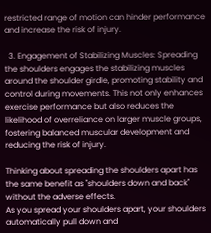restricted range of motion can hinder performance and increase the risk of injury.

  3. Engagement of Stabilizing Muscles: Spreading the shoulders engages the stabilizing muscles around the shoulder girdle, promoting stability and control during movements. This not only enhances exercise performance but also reduces the likelihood of overreliance on larger muscle groups, fostering balanced muscular development and reducing the risk of injury.

Thinking about spreading the shoulders apart has the same benefit as "shoulders down and back" without the adverse effects.
As you spread your shoulders apart, your shoulders automatically pull down and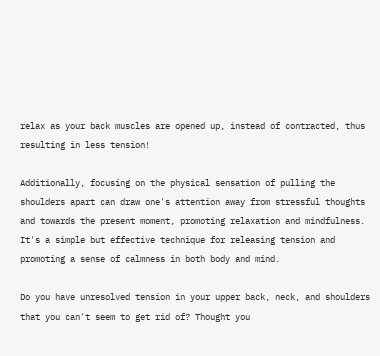relax as your back muscles are opened up, instead of contracted, thus resulting in less tension!

Additionally, focusing on the physical sensation of pulling the shoulders apart can draw one's attention away from stressful thoughts and towards the present moment, promoting relaxation and mindfulness. It's a simple but effective technique for releasing tension and promoting a sense of calmness in both body and mind.

Do you have unresolved tension in your upper back, neck, and shoulders that you can't seem to get rid of? Thought you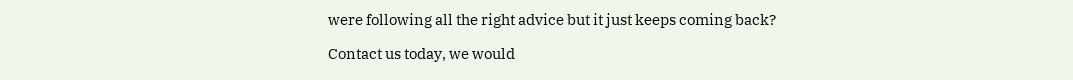were following all the right advice but it just keeps coming back?

Contact us today, we would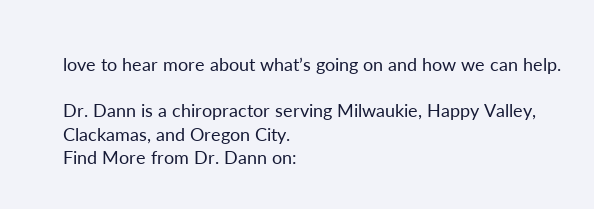love to hear more about what’s going on and how we can help.

Dr. Dann is a chiropractor serving Milwaukie, Happy Valley, Clackamas, and Oregon City.
Find More from Dr. Dann on: